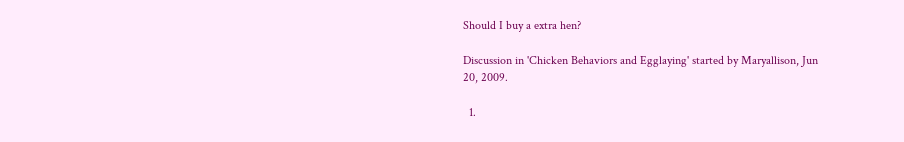Should I buy a extra hen?

Discussion in 'Chicken Behaviors and Egglaying' started by Maryallison, Jun 20, 2009.

  1.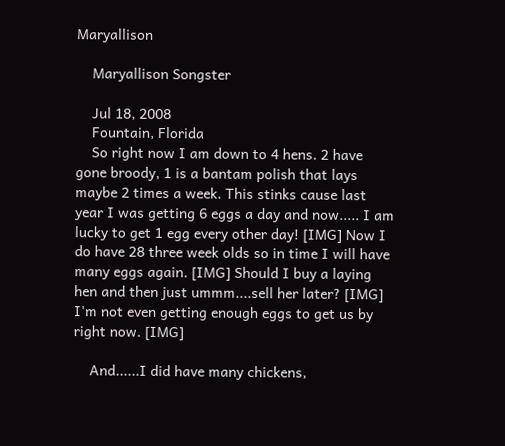Maryallison

    Maryallison Songster

    Jul 18, 2008
    Fountain, Florida
    So right now I am down to 4 hens. 2 have gone broody, 1 is a bantam polish that lays maybe 2 times a week. This stinks cause last year I was getting 6 eggs a day and now..... I am lucky to get 1 egg every other day! [IMG] Now I do have 28 three week olds so in time I will have many eggs again. [IMG] Should I buy a laying hen and then just ummm....sell her later? [IMG] I'm not even getting enough eggs to get us by right now. [IMG]

    And......I did have many chickens,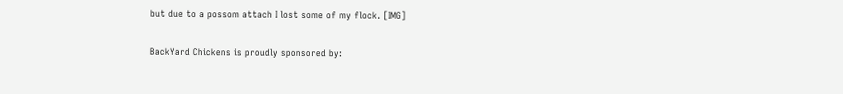but due to a possom attach I lost some of my flock. [IMG]

BackYard Chickens is proudly sponsored by: